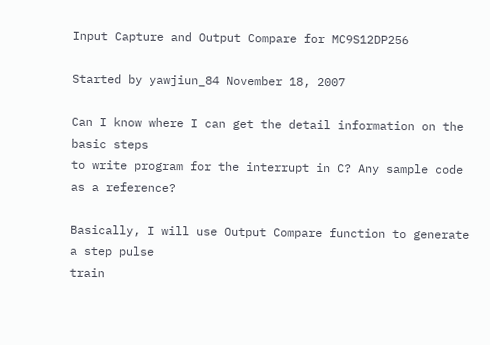Input Capture and Output Compare for MC9S12DP256

Started by yawjiun_84 November 18, 2007

Can I know where I can get the detail information on the basic steps
to write program for the interrupt in C? Any sample code as a reference?

Basically, I will use Output Compare function to generate a step pulse
train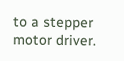to a stepper motor driver.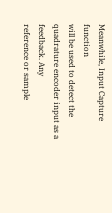Meanwhile, Input Capture function
will be used to detect the quadrature encoder input as a feedback. Any
reference or sample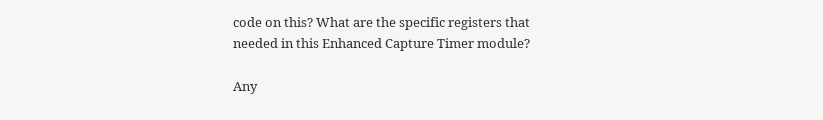code on this? What are the specific registers that
needed in this Enhanced Capture Timer module?

Any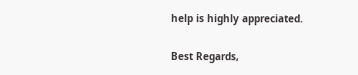help is highly appreciated.

Best Regards,